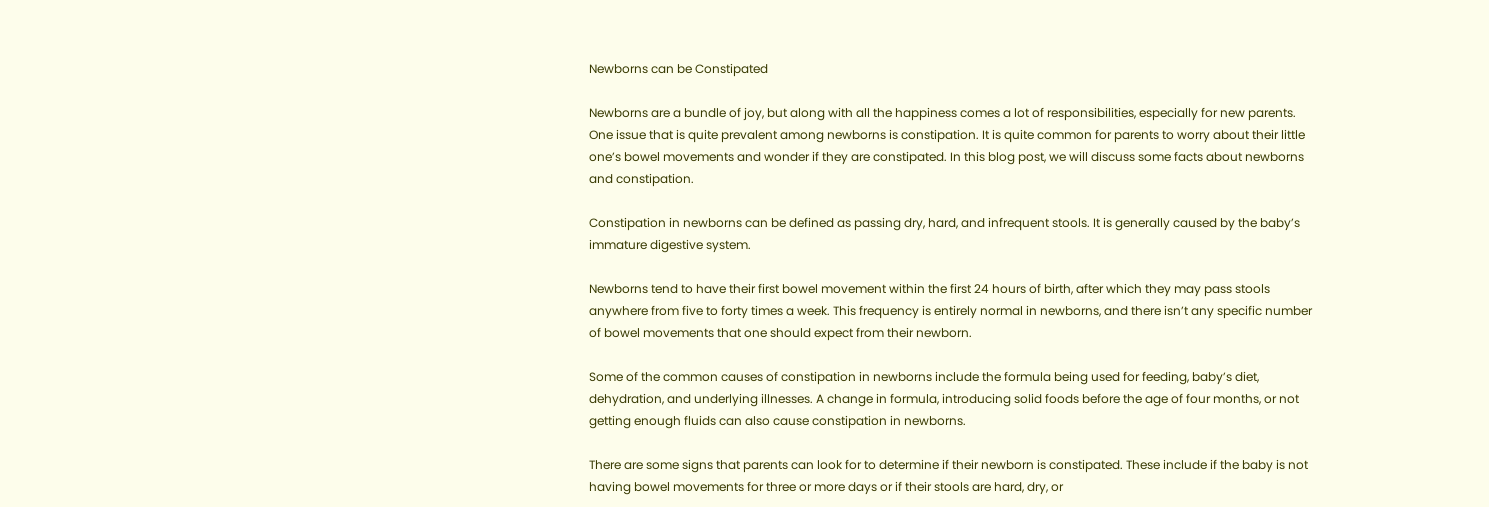Newborns can be Constipated

Newborns are a bundle of joy, but along with all the happiness comes a lot of responsibilities, especially for new parents. One issue that is quite prevalent among newborns is constipation. It is quite common for parents to worry about their little one’s bowel movements and wonder if they are constipated. In this blog post, we will discuss some facts about newborns and constipation.

Constipation in newborns can be defined as passing dry, hard, and infrequent stools. It is generally caused by the baby’s immature digestive system.

Newborns tend to have their first bowel movement within the first 24 hours of birth, after which they may pass stools anywhere from five to forty times a week. This frequency is entirely normal in newborns, and there isn’t any specific number of bowel movements that one should expect from their newborn.

Some of the common causes of constipation in newborns include the formula being used for feeding, baby’s diet, dehydration, and underlying illnesses. A change in formula, introducing solid foods before the age of four months, or not getting enough fluids can also cause constipation in newborns.

There are some signs that parents can look for to determine if their newborn is constipated. These include if the baby is not having bowel movements for three or more days or if their stools are hard, dry, or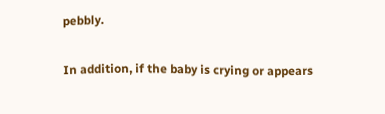pebbly.

In addition, if the baby is crying or appears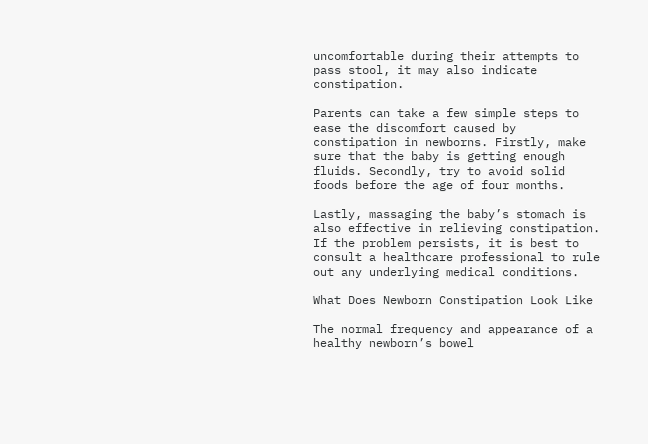uncomfortable during their attempts to pass stool, it may also indicate constipation.

Parents can take a few simple steps to ease the discomfort caused by constipation in newborns. Firstly, make sure that the baby is getting enough fluids. Secondly, try to avoid solid foods before the age of four months.

Lastly, massaging the baby’s stomach is also effective in relieving constipation. If the problem persists, it is best to consult a healthcare professional to rule out any underlying medical conditions.

What Does Newborn Constipation Look Like

The normal frequency and appearance of a healthy newborn’s bowel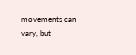movements can vary, but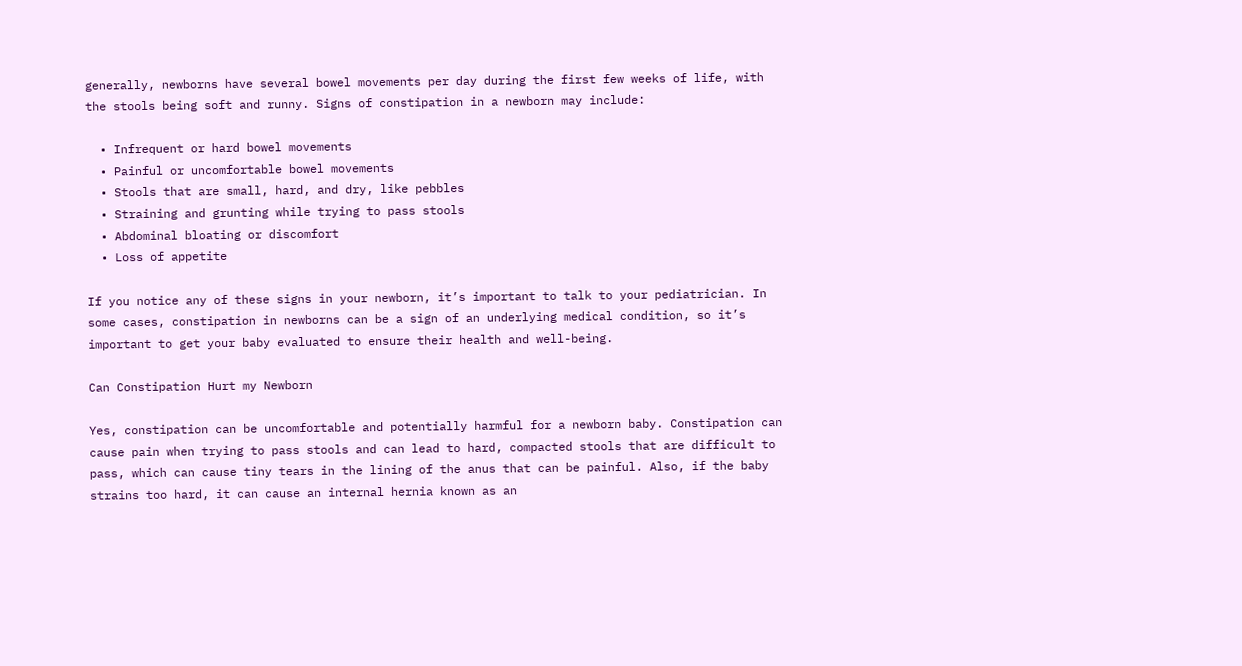generally, newborns have several bowel movements per day during the first few weeks of life, with the stools being soft and runny. Signs of constipation in a newborn may include:

  • Infrequent or hard bowel movements
  • Painful or uncomfortable bowel movements
  • Stools that are small, hard, and dry, like pebbles
  • Straining and grunting while trying to pass stools
  • Abdominal bloating or discomfort
  • Loss of appetite

If you notice any of these signs in your newborn, it’s important to talk to your pediatrician. In some cases, constipation in newborns can be a sign of an underlying medical condition, so it’s important to get your baby evaluated to ensure their health and well-being.

Can Constipation Hurt my Newborn

Yes, constipation can be uncomfortable and potentially harmful for a newborn baby. Constipation can cause pain when trying to pass stools and can lead to hard, compacted stools that are difficult to pass, which can cause tiny tears in the lining of the anus that can be painful. Also, if the baby strains too hard, it can cause an internal hernia known as an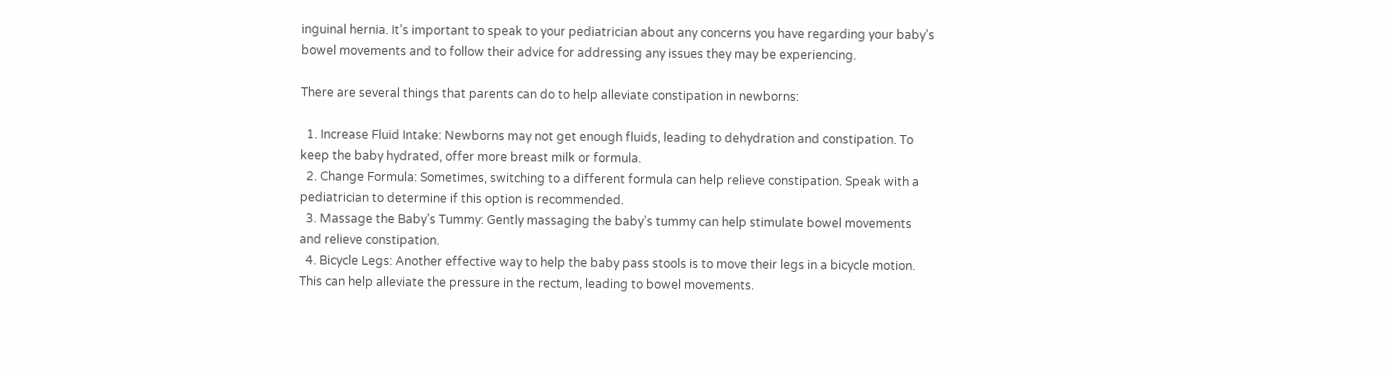inguinal hernia. It’s important to speak to your pediatrician about any concerns you have regarding your baby’s bowel movements and to follow their advice for addressing any issues they may be experiencing.

There are several things that parents can do to help alleviate constipation in newborns:

  1. Increase Fluid Intake: Newborns may not get enough fluids, leading to dehydration and constipation. To keep the baby hydrated, offer more breast milk or formula.
  2. Change Formula: Sometimes, switching to a different formula can help relieve constipation. Speak with a pediatrician to determine if this option is recommended.
  3. Massage the Baby’s Tummy: Gently massaging the baby’s tummy can help stimulate bowel movements and relieve constipation.
  4. Bicycle Legs: Another effective way to help the baby pass stools is to move their legs in a bicycle motion. This can help alleviate the pressure in the rectum, leading to bowel movements.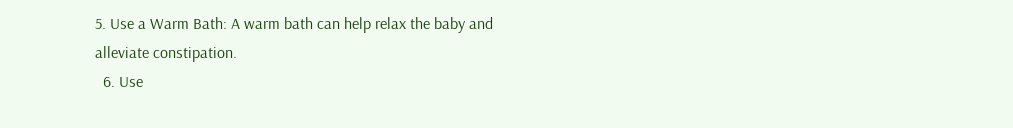5. Use a Warm Bath: A warm bath can help relax the baby and alleviate constipation.
  6. Use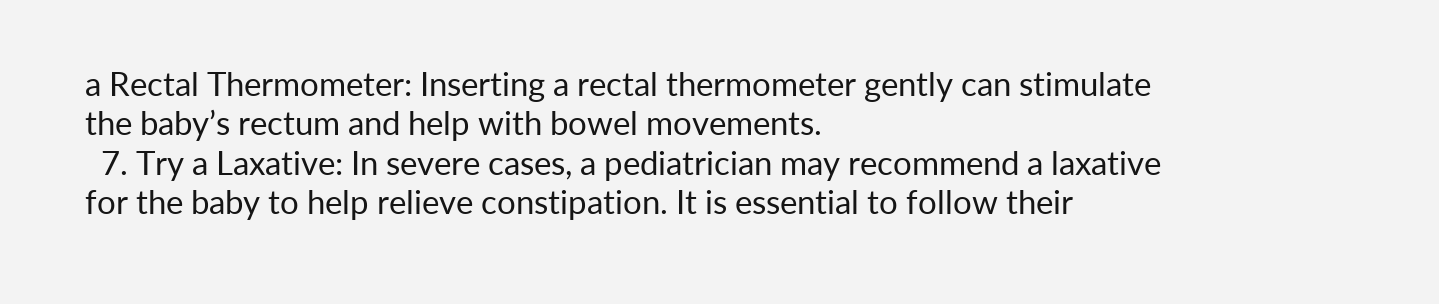a Rectal Thermometer: Inserting a rectal thermometer gently can stimulate the baby’s rectum and help with bowel movements.
  7. Try a Laxative: In severe cases, a pediatrician may recommend a laxative for the baby to help relieve constipation. It is essential to follow their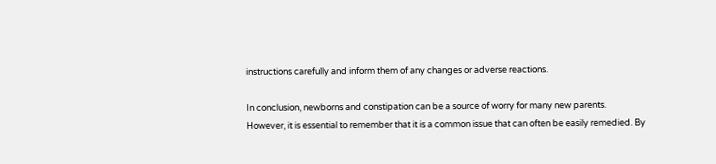instructions carefully and inform them of any changes or adverse reactions.

In conclusion, newborns and constipation can be a source of worry for many new parents. However, it is essential to remember that it is a common issue that can often be easily remedied. By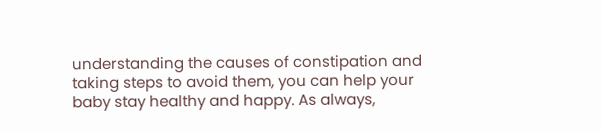understanding the causes of constipation and taking steps to avoid them, you can help your baby stay healthy and happy. As always,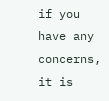if you have any concerns, it is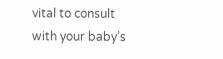vital to consult with your baby’s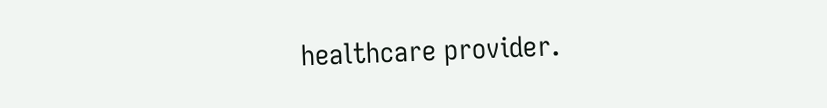healthcare provider.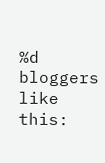%d bloggers like this: